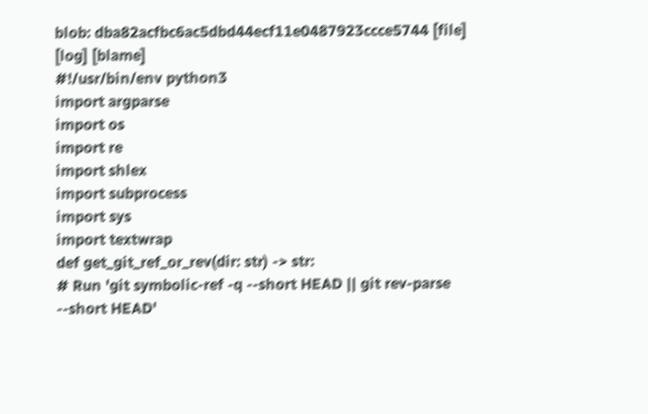blob: dba82acfbc6ac5dbd44ecf11e0487923ccce5744 [file] [log] [blame]
#!/usr/bin/env python3
import argparse
import os
import re
import shlex
import subprocess
import sys
import textwrap
def get_git_ref_or_rev(dir: str) -> str:
# Run 'git symbolic-ref -q --short HEAD || git rev-parse --short HEAD'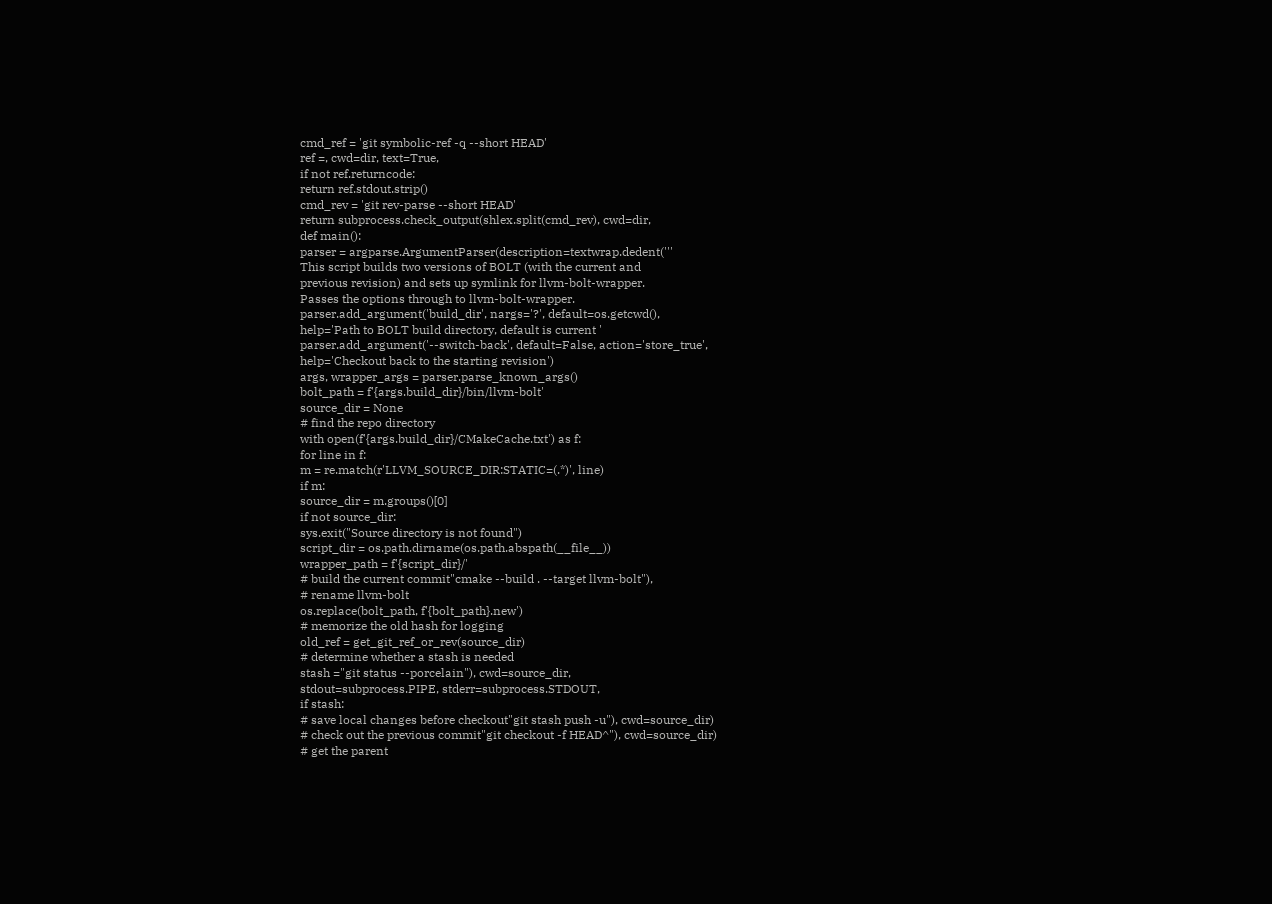cmd_ref = 'git symbolic-ref -q --short HEAD'
ref =, cwd=dir, text=True,
if not ref.returncode:
return ref.stdout.strip()
cmd_rev = 'git rev-parse --short HEAD'
return subprocess.check_output(shlex.split(cmd_rev), cwd=dir,
def main():
parser = argparse.ArgumentParser(description=textwrap.dedent('''
This script builds two versions of BOLT (with the current and
previous revision) and sets up symlink for llvm-bolt-wrapper.
Passes the options through to llvm-bolt-wrapper.
parser.add_argument('build_dir', nargs='?', default=os.getcwd(),
help='Path to BOLT build directory, default is current '
parser.add_argument('--switch-back', default=False, action='store_true',
help='Checkout back to the starting revision')
args, wrapper_args = parser.parse_known_args()
bolt_path = f'{args.build_dir}/bin/llvm-bolt'
source_dir = None
# find the repo directory
with open(f'{args.build_dir}/CMakeCache.txt') as f:
for line in f:
m = re.match(r'LLVM_SOURCE_DIR:STATIC=(.*)', line)
if m:
source_dir = m.groups()[0]
if not source_dir:
sys.exit("Source directory is not found")
script_dir = os.path.dirname(os.path.abspath(__file__))
wrapper_path = f'{script_dir}/'
# build the current commit"cmake --build . --target llvm-bolt"),
# rename llvm-bolt
os.replace(bolt_path, f'{bolt_path}.new')
# memorize the old hash for logging
old_ref = get_git_ref_or_rev(source_dir)
# determine whether a stash is needed
stash ="git status --porcelain"), cwd=source_dir,
stdout=subprocess.PIPE, stderr=subprocess.STDOUT,
if stash:
# save local changes before checkout"git stash push -u"), cwd=source_dir)
# check out the previous commit"git checkout -f HEAD^"), cwd=source_dir)
# get the parent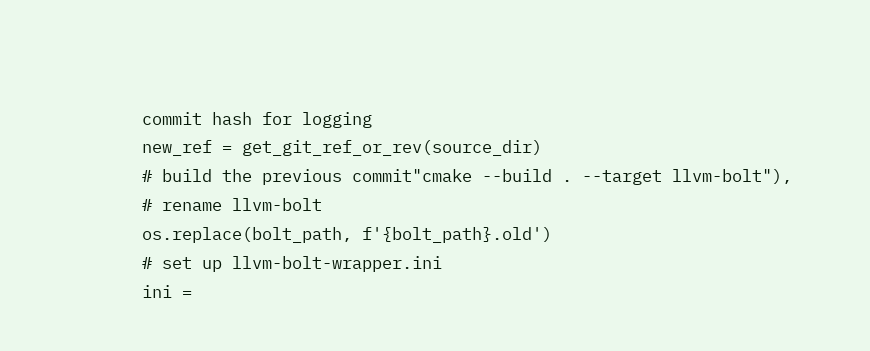commit hash for logging
new_ref = get_git_ref_or_rev(source_dir)
# build the previous commit"cmake --build . --target llvm-bolt"),
# rename llvm-bolt
os.replace(bolt_path, f'{bolt_path}.old')
# set up llvm-bolt-wrapper.ini
ini =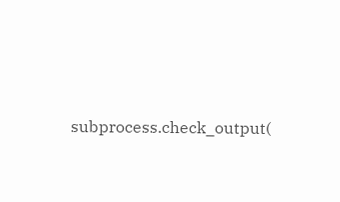subprocess.check_output(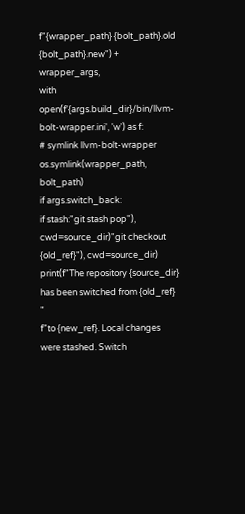f"{wrapper_path} {bolt_path}.old {bolt_path}.new") + wrapper_args,
with open(f'{args.build_dir}/bin/llvm-bolt-wrapper.ini', 'w') as f:
# symlink llvm-bolt-wrapper
os.symlink(wrapper_path, bolt_path)
if args.switch_back:
if stash:"git stash pop"), cwd=source_dir)"git checkout {old_ref}"), cwd=source_dir)
print(f"The repository {source_dir} has been switched from {old_ref} "
f"to {new_ref}. Local changes were stashed. Switch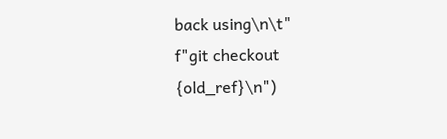back using\n\t"
f"git checkout {old_ref}\n")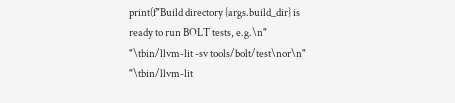print(f"Build directory {args.build_dir} is ready to run BOLT tests, e.g.\n"
"\tbin/llvm-lit -sv tools/bolt/test\nor\n"
"\tbin/llvm-lit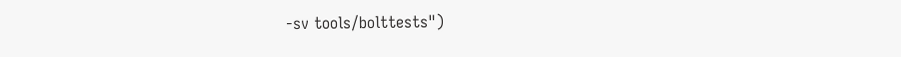-sv tools/bolttests")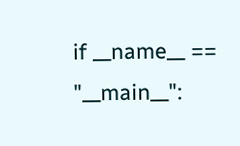if __name__ == "__main__":